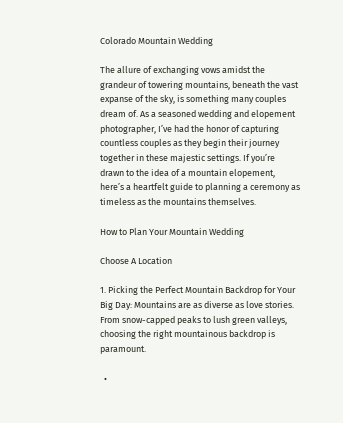Colorado Mountain Wedding

The allure of exchanging vows amidst the grandeur of towering mountains, beneath the vast expanse of the sky, is something many couples dream of. As a seasoned wedding and elopement photographer, I’ve had the honor of capturing countless couples as they begin their journey together in these majestic settings. If you’re drawn to the idea of a mountain elopement, here’s a heartfelt guide to planning a ceremony as timeless as the mountains themselves.

How to Plan Your Mountain Wedding

Choose A Location

1. Picking the Perfect Mountain Backdrop for Your Big Day: Mountains are as diverse as love stories. From snow-capped peaks to lush green valleys, choosing the right mountainous backdrop is paramount.

  •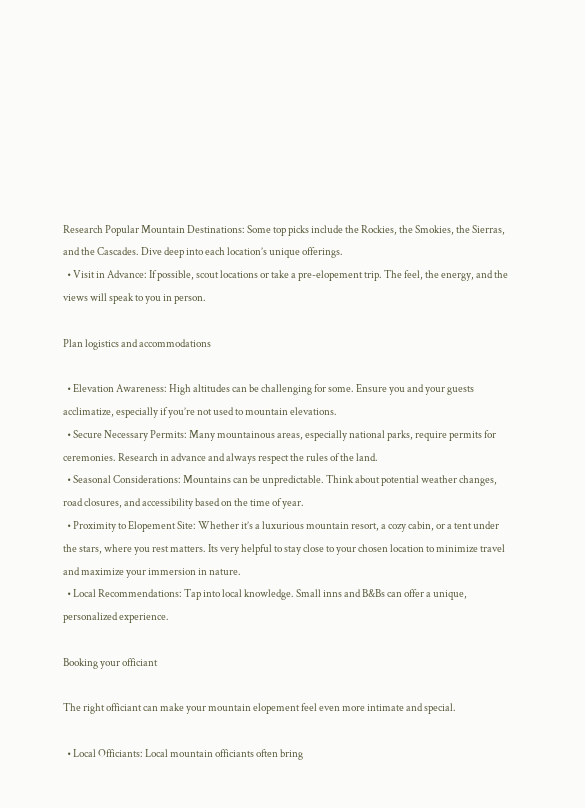Research Popular Mountain Destinations: Some top picks include the Rockies, the Smokies, the Sierras, and the Cascades. Dive deep into each location’s unique offerings.
  • Visit in Advance: If possible, scout locations or take a pre-elopement trip. The feel, the energy, and the views will speak to you in person.

Plan logistics and accommodations

  • Elevation Awareness: High altitudes can be challenging for some. Ensure you and your guests acclimatize, especially if you’re not used to mountain elevations.
  • Secure Necessary Permits: Many mountainous areas, especially national parks, require permits for ceremonies. Research in advance and always respect the rules of the land.
  • Seasonal Considerations: Mountains can be unpredictable. Think about potential weather changes, road closures, and accessibility based on the time of year.
  • Proximity to Elopement Site: Whether it’s a luxurious mountain resort, a cozy cabin, or a tent under the stars, where you rest matters. Its very helpful to stay close to your chosen location to minimize travel and maximize your immersion in nature.
  • Local Recommendations: Tap into local knowledge. Small inns and B&Bs can offer a unique, personalized experience.

Booking your officiant

The right officiant can make your mountain elopement feel even more intimate and special.

  • Local Officiants: Local mountain officiants often bring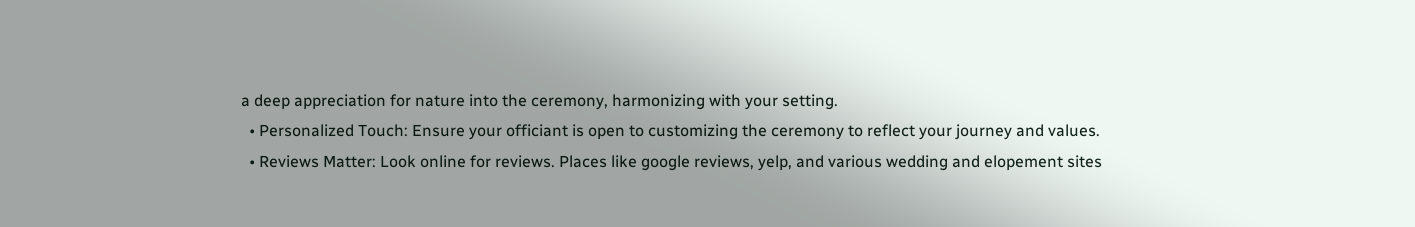a deep appreciation for nature into the ceremony, harmonizing with your setting.
  • Personalized Touch: Ensure your officiant is open to customizing the ceremony to reflect your journey and values.
  • Reviews Matter: Look online for reviews. Places like google reviews, yelp, and various wedding and elopement sites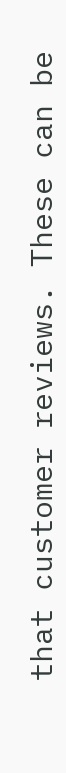that customer reviews. These can be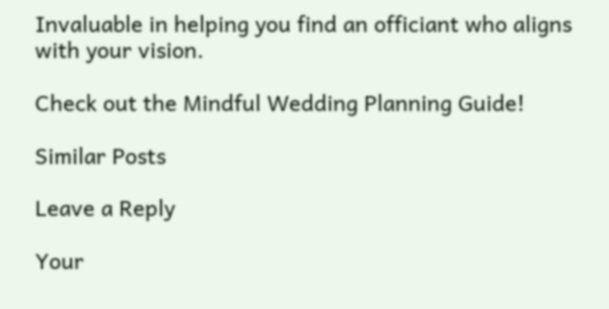Invaluable in helping you find an officiant who aligns with your vision.

Check out the Mindful Wedding Planning Guide!

Similar Posts

Leave a Reply

Your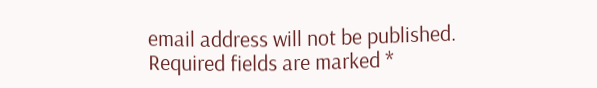email address will not be published. Required fields are marked *